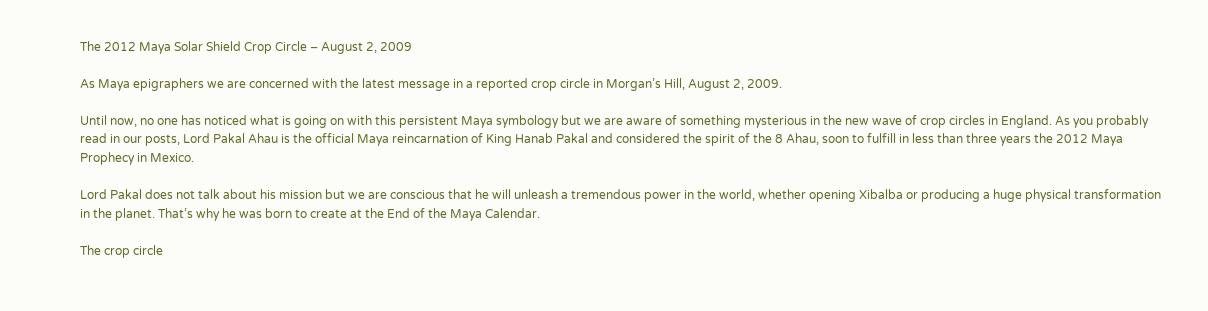The 2012 Maya Solar Shield Crop Circle – August 2, 2009

As Maya epigraphers we are concerned with the latest message in a reported crop circle in Morgan’s Hill, August 2, 2009.

Until now, no one has noticed what is going on with this persistent Maya symbology but we are aware of something mysterious in the new wave of crop circles in England. As you probably read in our posts, Lord Pakal Ahau is the official Maya reincarnation of King Hanab Pakal and considered the spirit of the 8 Ahau, soon to fulfill in less than three years the 2012 Maya Prophecy in Mexico.

Lord Pakal does not talk about his mission but we are conscious that he will unleash a tremendous power in the world, whether opening Xibalba or producing a huge physical transformation in the planet. That’s why he was born to create at the End of the Maya Calendar.

The crop circle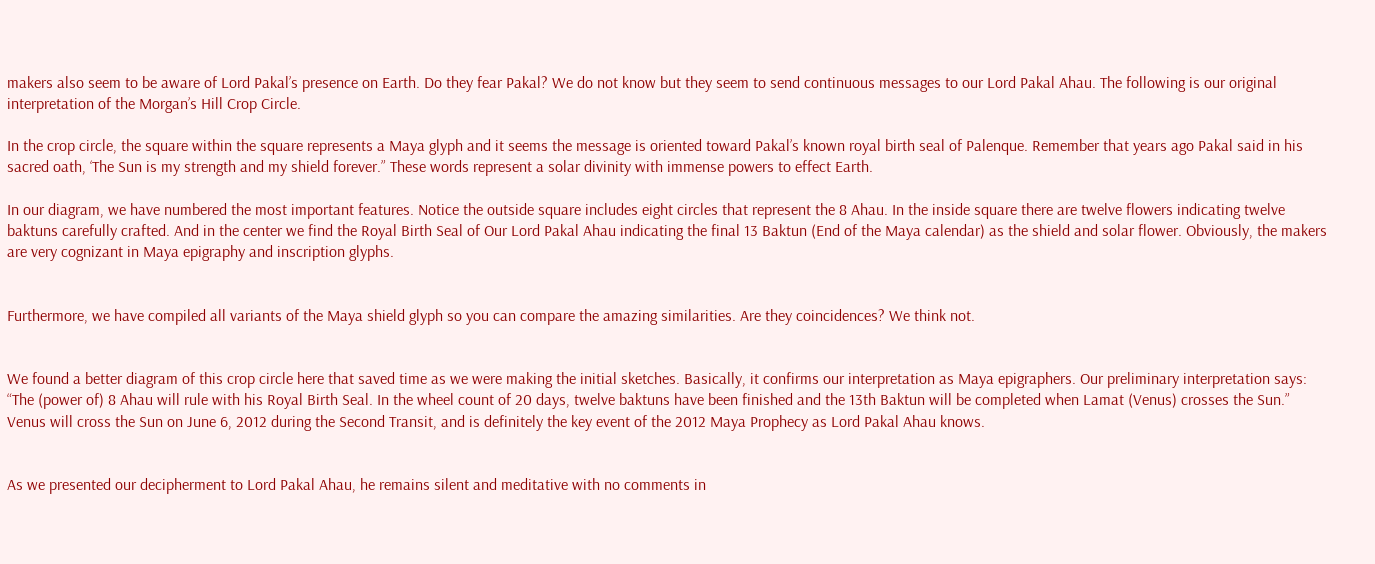makers also seem to be aware of Lord Pakal’s presence on Earth. Do they fear Pakal? We do not know but they seem to send continuous messages to our Lord Pakal Ahau. The following is our original interpretation of the Morgan’s Hill Crop Circle.

In the crop circle, the square within the square represents a Maya glyph and it seems the message is oriented toward Pakal’s known royal birth seal of Palenque. Remember that years ago Pakal said in his sacred oath, ‘The Sun is my strength and my shield forever.” These words represent a solar divinity with immense powers to effect Earth.

In our diagram, we have numbered the most important features. Notice the outside square includes eight circles that represent the 8 Ahau. In the inside square there are twelve flowers indicating twelve baktuns carefully crafted. And in the center we find the Royal Birth Seal of Our Lord Pakal Ahau indicating the final 13 Baktun (End of the Maya calendar) as the shield and solar flower. Obviously, the makers are very cognizant in Maya epigraphy and inscription glyphs.


Furthermore, we have compiled all variants of the Maya shield glyph so you can compare the amazing similarities. Are they coincidences? We think not.


We found a better diagram of this crop circle here that saved time as we were making the initial sketches. Basically, it confirms our interpretation as Maya epigraphers. Our preliminary interpretation says: “The (power of) 8 Ahau will rule with his Royal Birth Seal. In the wheel count of 20 days, twelve baktuns have been finished and the 13th Baktun will be completed when Lamat (Venus) crosses the Sun.” Venus will cross the Sun on June 6, 2012 during the Second Transit, and is definitely the key event of the 2012 Maya Prophecy as Lord Pakal Ahau knows.


As we presented our decipherment to Lord Pakal Ahau, he remains silent and meditative with no comments in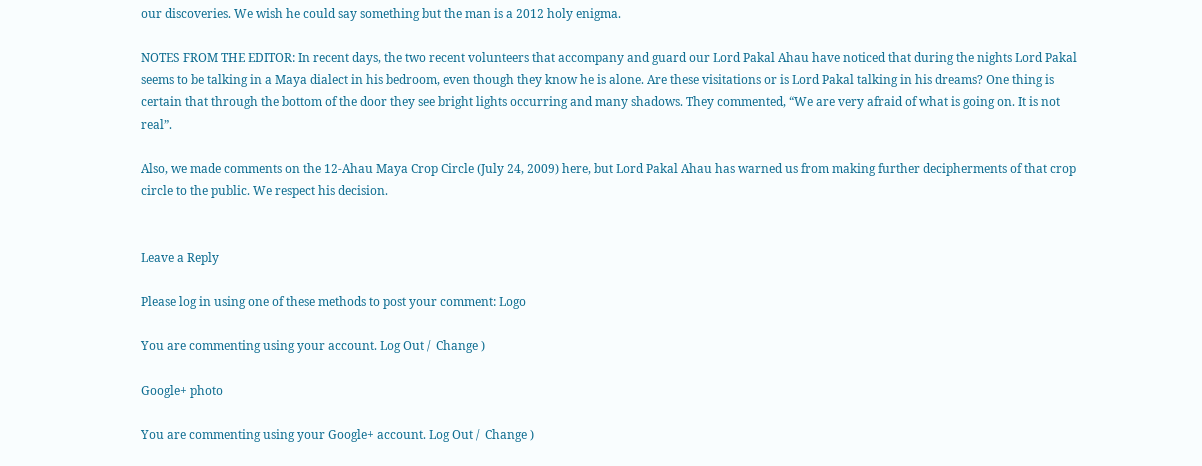our discoveries. We wish he could say something but the man is a 2012 holy enigma.

NOTES FROM THE EDITOR: In recent days, the two recent volunteers that accompany and guard our Lord Pakal Ahau have noticed that during the nights Lord Pakal seems to be talking in a Maya dialect in his bedroom, even though they know he is alone. Are these visitations or is Lord Pakal talking in his dreams? One thing is certain that through the bottom of the door they see bright lights occurring and many shadows. They commented, “We are very afraid of what is going on. It is not real”.

Also, we made comments on the 12-Ahau Maya Crop Circle (July 24, 2009) here, but Lord Pakal Ahau has warned us from making further decipherments of that crop circle to the public. We respect his decision.


Leave a Reply

Please log in using one of these methods to post your comment: Logo

You are commenting using your account. Log Out /  Change )

Google+ photo

You are commenting using your Google+ account. Log Out /  Change )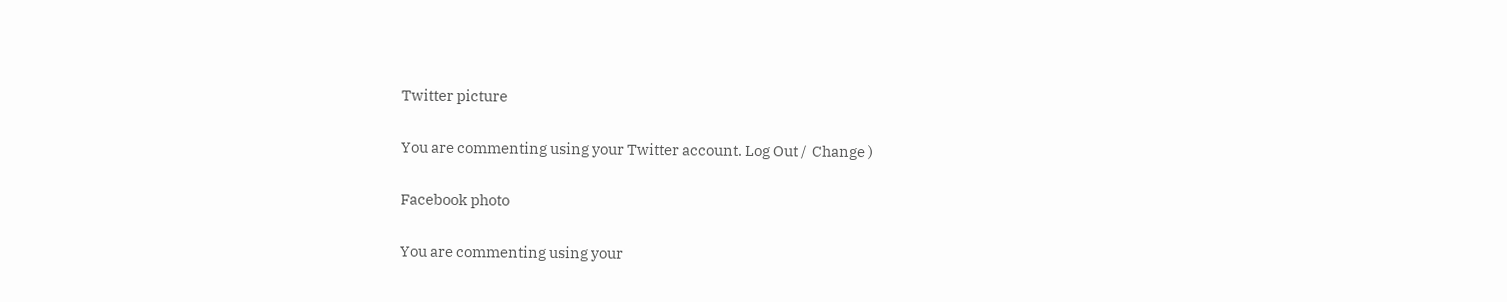Twitter picture

You are commenting using your Twitter account. Log Out /  Change )

Facebook photo

You are commenting using your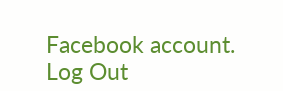Facebook account. Log Out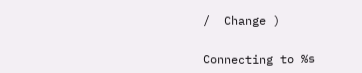/  Change )


Connecting to %s